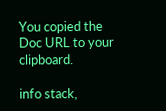You copied the Doc URL to your clipboard.

info stack,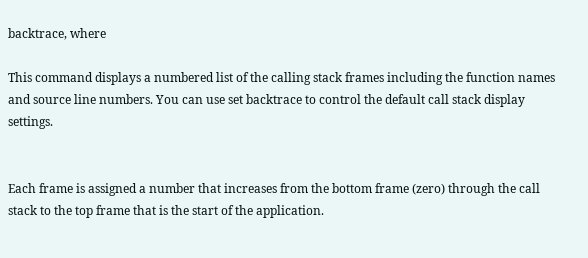backtrace, where

This command displays a numbered list of the calling stack frames including the function names and source line numbers. You can use set backtrace to control the default call stack display settings.


Each frame is assigned a number that increases from the bottom frame (zero) through the call stack to the top frame that is the start of the application.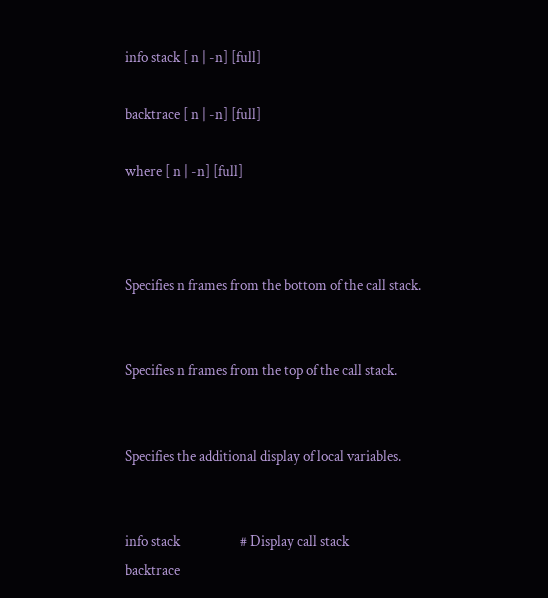info stack [ n | -n] [full]

backtrace [ n | -n] [full]

where [ n | -n] [full]



Specifies n frames from the bottom of the call stack.


Specifies n frames from the top of the call stack.


Specifies the additional display of local variables.


info stack                    # Display call stack
backtrace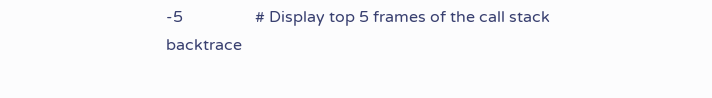-5                  # Display top 5 frames of the call stack
backtrace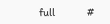full                #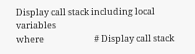Display call stack including local variables
where                         # Display call stack